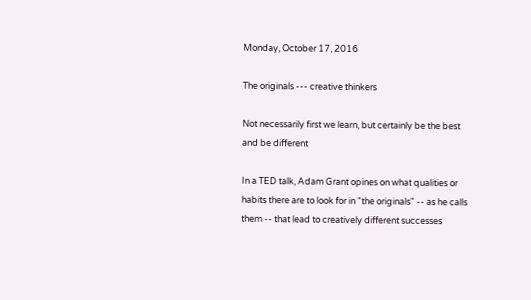Monday, October 17, 2016

The originals --- creative thinkers

Not necessarily first we learn, but certainly be the best and be different

In a TED talk, Adam Grant opines on what qualities or habits there are to look for in "the originals" -- as he calls them -- that lead to creatively different successes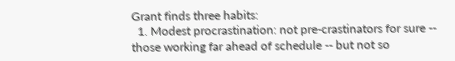Grant finds three habits:
  1. Modest procrastination: not pre-crastinators for sure -- those working far ahead of schedule -- but not so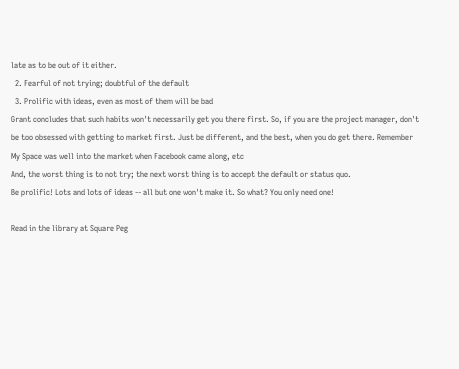late as to be out of it either.
  2. Fearful of not trying; doubtful of the default
  3. Prolific with ideas, even as most of them will be bad
Grant concludes that such habits won't necessarily get you there first. So, if you are the project manager, don't be too obsessed with getting to market first. Just be different, and the best, when you do get there. Remember My Space was well into the market when Facebook came along, etc
And, the worst thing is to not try; the next worst thing is to accept the default or status quo.
Be prolific! Lots and lots of ideas -- all but one won't make it. So what? You only need one!

Read in the library at Square Peg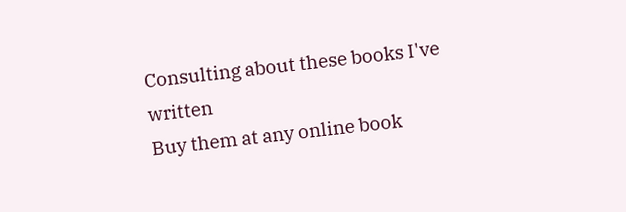Consulting about these books I've written
Buy them at any online book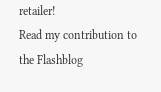retailer!
Read my contribution to the Flashblog